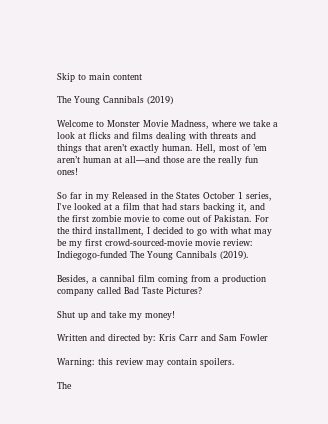Skip to main content

The Young Cannibals (2019)

Welcome to Monster Movie Madness, where we take a look at flicks and films dealing with threats and things that aren’t exactly human. Hell, most of ’em aren’t human at all—and those are the really fun ones!

So far in my Released in the States October 1 series, I've looked at a film that had stars backing it, and the first zombie movie to come out of Pakistan. For the third installment, I decided to go with what may be my first crowd-sourced-movie movie review: Indiegogo-funded The Young Cannibals (2019).

Besides, a cannibal film coming from a production company called Bad Taste Pictures?

Shut up and take my money!

Written and directed by: Kris Carr and Sam Fowler

Warning: this review may contain spoilers.

The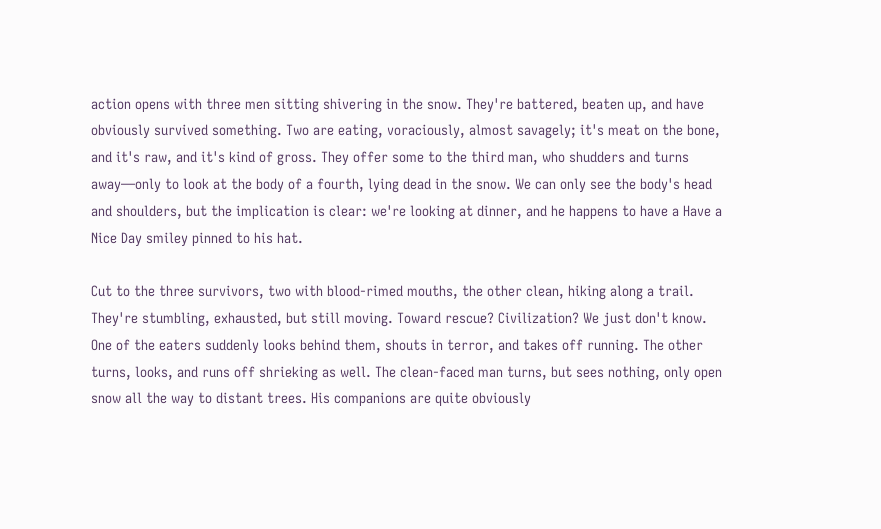action opens with three men sitting shivering in the snow. They're battered, beaten up, and have obviously survived something. Two are eating, voraciously, almost savagely; it's meat on the bone, and it's raw, and it's kind of gross. They offer some to the third man, who shudders and turns away―only to look at the body of a fourth, lying dead in the snow. We can only see the body's head and shoulders, but the implication is clear: we're looking at dinner, and he happens to have a Have a Nice Day smiley pinned to his hat.

Cut to the three survivors, two with blood-rimed mouths, the other clean, hiking along a trail. They're stumbling, exhausted, but still moving. Toward rescue? Civilization? We just don't know. One of the eaters suddenly looks behind them, shouts in terror, and takes off running. The other turns, looks, and runs off shrieking as well. The clean-faced man turns, but sees nothing, only open snow all the way to distant trees. His companions are quite obviously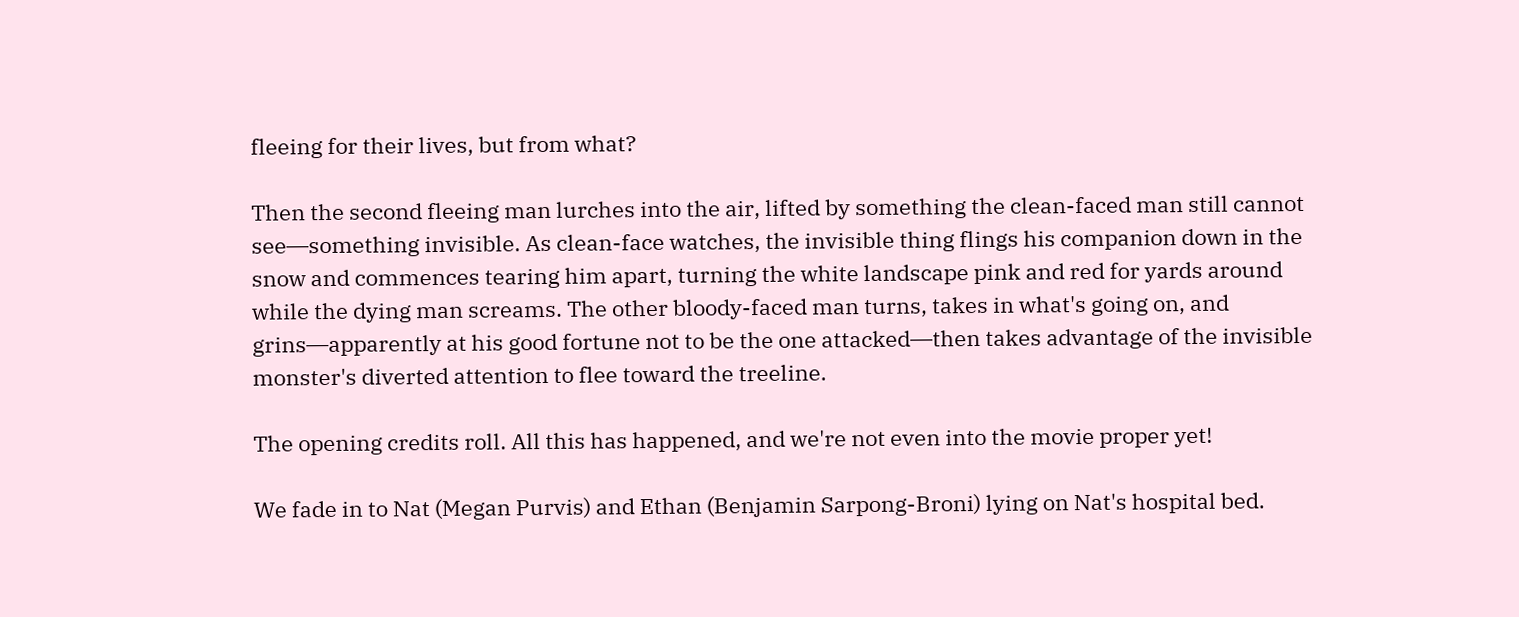fleeing for their lives, but from what?

Then the second fleeing man lurches into the air, lifted by something the clean-faced man still cannot see―something invisible. As clean-face watches, the invisible thing flings his companion down in the snow and commences tearing him apart, turning the white landscape pink and red for yards around while the dying man screams. The other bloody-faced man turns, takes in what's going on, and grins―apparently at his good fortune not to be the one attacked―then takes advantage of the invisible monster's diverted attention to flee toward the treeline.

The opening credits roll. All this has happened, and we're not even into the movie proper yet!

We fade in to Nat (Megan Purvis) and Ethan (Benjamin Sarpong-Broni) lying on Nat's hospital bed.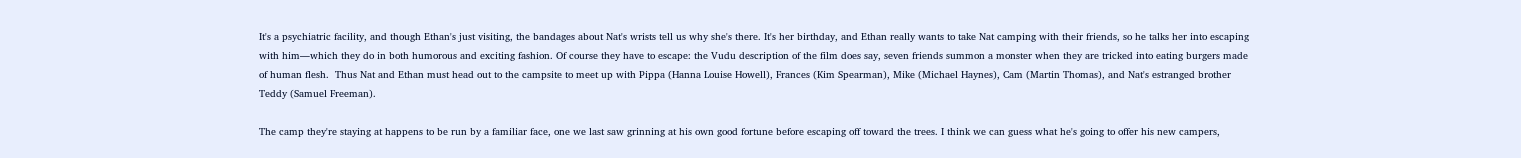It's a psychiatric facility, and though Ethan's just visiting, the bandages about Nat's wrists tell us why she's there. It's her birthday, and Ethan really wants to take Nat camping with their friends, so he talks her into escaping with him―which they do in both humorous and exciting fashion. Of course they have to escape: the Vudu description of the film does say, seven friends summon a monster when they are tricked into eating burgers made of human flesh.  Thus Nat and Ethan must head out to the campsite to meet up with Pippa (Hanna Louise Howell), Frances (Kim Spearman), Mike (Michael Haynes), Cam (Martin Thomas), and Nat's estranged brother Teddy (Samuel Freeman).

The camp they're staying at happens to be run by a familiar face, one we last saw grinning at his own good fortune before escaping off toward the trees. I think we can guess what he's going to offer his new campers,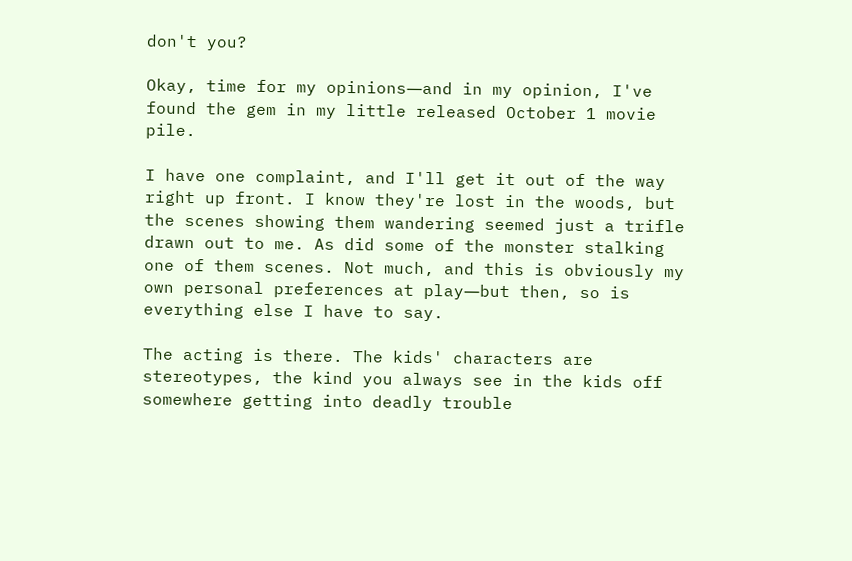don't you?

Okay, time for my opinions―and in my opinion, I've found the gem in my little released October 1 movie pile.

I have one complaint, and I'll get it out of the way right up front. I know they're lost in the woods, but the scenes showing them wandering seemed just a trifle drawn out to me. As did some of the monster stalking one of them scenes. Not much, and this is obviously my own personal preferences at play―but then, so is everything else I have to say.

The acting is there. The kids' characters are stereotypes, the kind you always see in the kids off somewhere getting into deadly trouble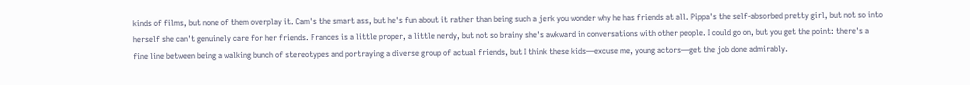kinds of films, but none of them overplay it. Cam's the smart ass, but he's fun about it rather than being such a jerk you wonder why he has friends at all. Pippa's the self-absorbed pretty girl, but not so into herself she can't genuinely care for her friends. Frances is a little proper, a little nerdy, but not so brainy she's awkward in conversations with other people. I could go on, but you get the point: there's a fine line between being a walking bunch of stereotypes and portraying a diverse group of actual friends, but I think these kids―excuse me, young actors―get the job done admirably.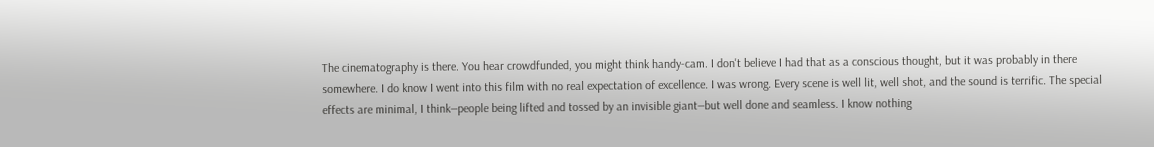The cinematography is there. You hear crowdfunded, you might think handy-cam. I don't believe I had that as a conscious thought, but it was probably in there somewhere. I do know I went into this film with no real expectation of excellence. I was wrong. Every scene is well lit, well shot, and the sound is terrific. The special effects are minimal, I think―people being lifted and tossed by an invisible giant―but well done and seamless. I know nothing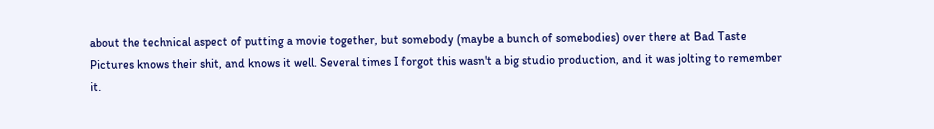about the technical aspect of putting a movie together, but somebody (maybe a bunch of somebodies) over there at Bad Taste Pictures knows their shit, and knows it well. Several times I forgot this wasn't a big studio production, and it was jolting to remember it.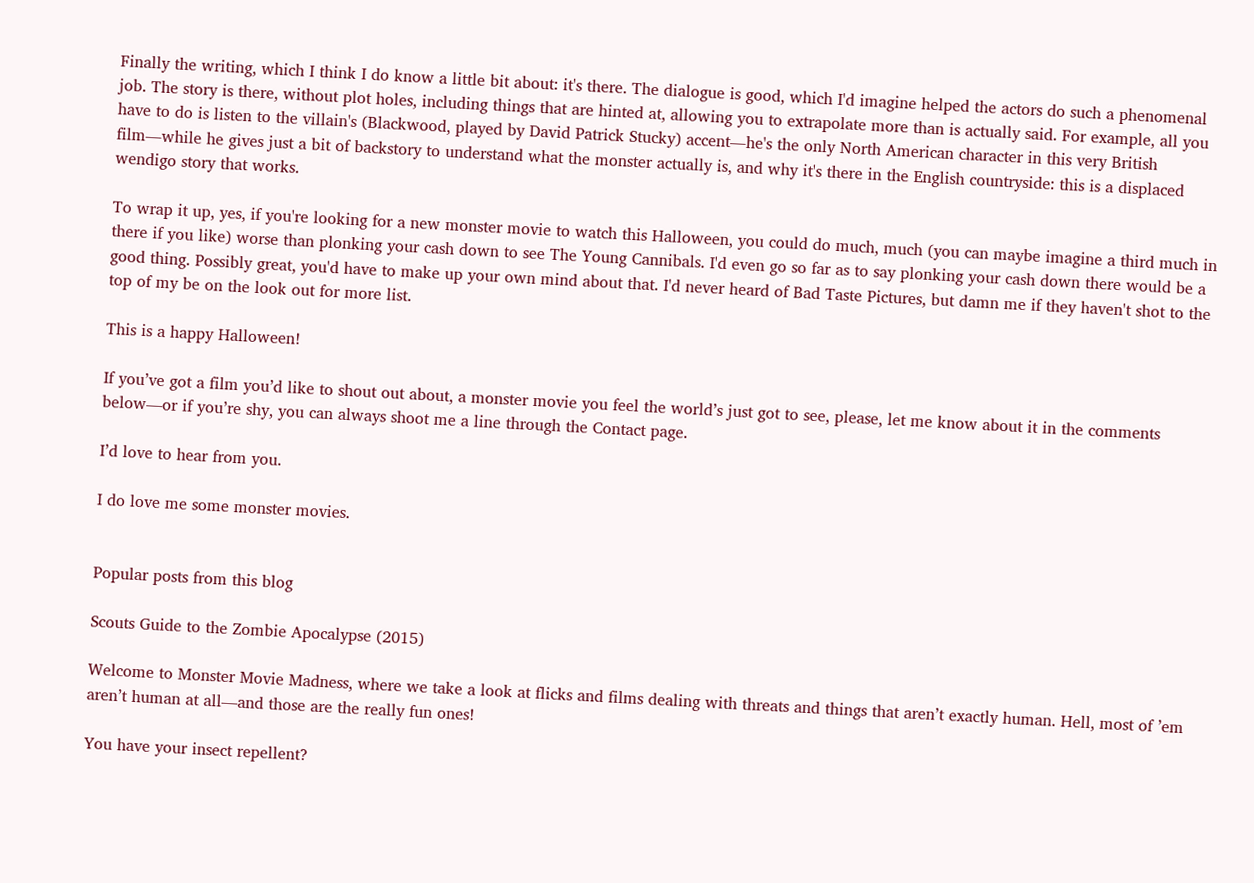Finally the writing, which I think I do know a little bit about: it's there. The dialogue is good, which I'd imagine helped the actors do such a phenomenal job. The story is there, without plot holes, including things that are hinted at, allowing you to extrapolate more than is actually said. For example, all you have to do is listen to the villain's (Blackwood, played by David Patrick Stucky) accent―he's the only North American character in this very British film―while he gives just a bit of backstory to understand what the monster actually is, and why it's there in the English countryside: this is a displaced wendigo story that works.

To wrap it up, yes, if you're looking for a new monster movie to watch this Halloween, you could do much, much (you can maybe imagine a third much in there if you like) worse than plonking your cash down to see The Young Cannibals. I'd even go so far as to say plonking your cash down there would be a good thing. Possibly great, you'd have to make up your own mind about that. I'd never heard of Bad Taste Pictures, but damn me if they haven't shot to the top of my be on the look out for more list.

This is a happy Halloween!

If you’ve got a film you’d like to shout out about, a monster movie you feel the world’s just got to see, please, let me know about it in the comments below—or if you’re shy, you can always shoot me a line through the Contact page.

I’d love to hear from you.

I do love me some monster movies.


Popular posts from this blog

Scouts Guide to the Zombie Apocalypse (2015)

Welcome to Monster Movie Madness, where we take a look at flicks and films dealing with threats and things that aren’t exactly human. Hell, most of ’em aren’t human at all—and those are the really fun ones!

You have your insect repellent?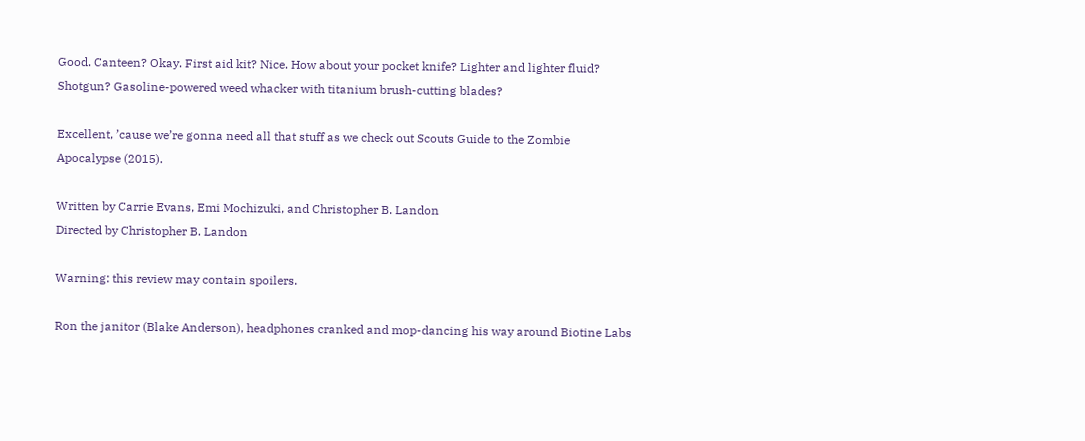Good. Canteen? Okay. First aid kit? Nice. How about your pocket knife? Lighter and lighter fluid? Shotgun? Gasoline-powered weed whacker with titanium brush-cutting blades?

Excellent, ’cause we’re gonna need all that stuff as we check out Scouts Guide to the Zombie Apocalypse (2015).

Written by Carrie Evans, Emi Mochizuki, and Christopher B. Landon
Directed by Christopher B. Landon

Warning: this review may contain spoilers.

Ron the janitor (Blake Anderson), headphones cranked and mop-dancing his way around Biotine Labs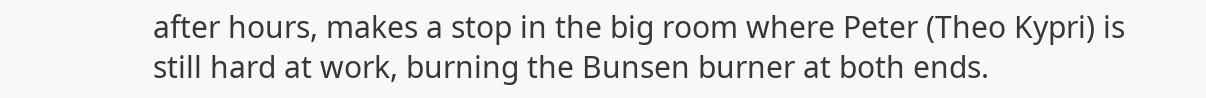after hours, makes a stop in the big room where Peter (Theo Kypri) is still hard at work, burning the Bunsen burner at both ends.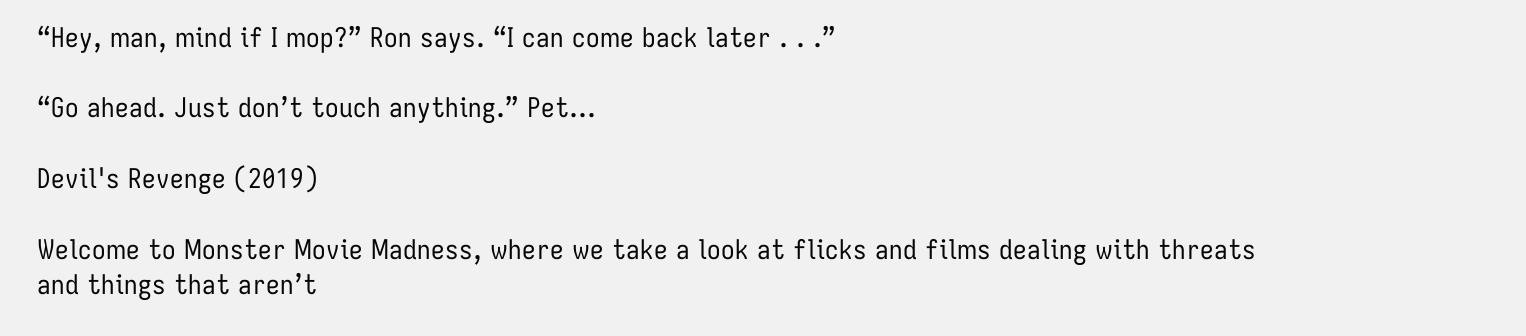“Hey, man, mind if I mop?” Ron says. “I can come back later . . .”

“Go ahead. Just don’t touch anything.” Pet…

Devil's Revenge (2019)

Welcome to Monster Movie Madness, where we take a look at flicks and films dealing with threats and things that aren’t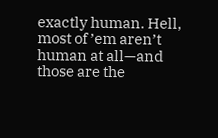exactly human. Hell, most of ’em aren’t human at all—and those are the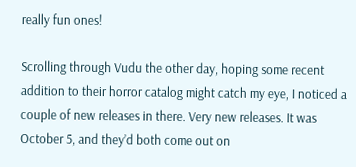really fun ones!

Scrolling through Vudu the other day, hoping some recent addition to their horror catalog might catch my eye, I noticed a couple of new releases in there. Very new releases. It was October 5, and they’d both come out on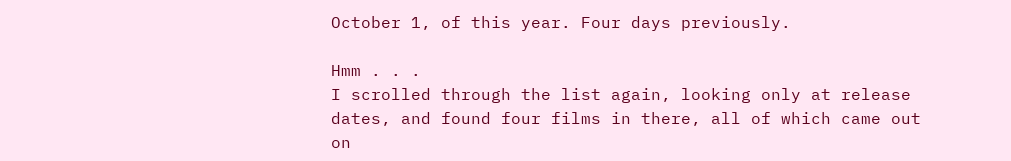October 1, of this year. Four days previously.

Hmm . . .
I scrolled through the list again, looking only at release dates, and found four films in there, all of which came out on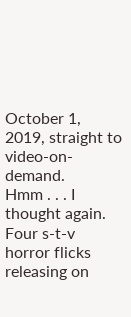October 1, 2019, straight to video-on-demand.
Hmm . . . I thought again. Four s-t-v horror flicks releasing on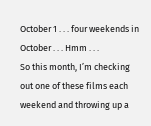October 1 . . . four weekends in October . . . Hmm . . .
So this month, I’m checking out one of these films each weekend and throwing up a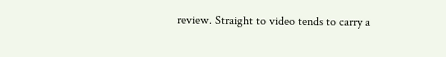review. Straight to video tends to carry a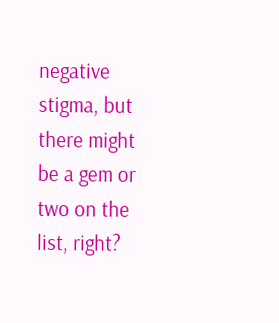negative stigma, but there might be a gem or two on the list, right?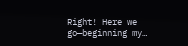Right! Here we go—beginning my…